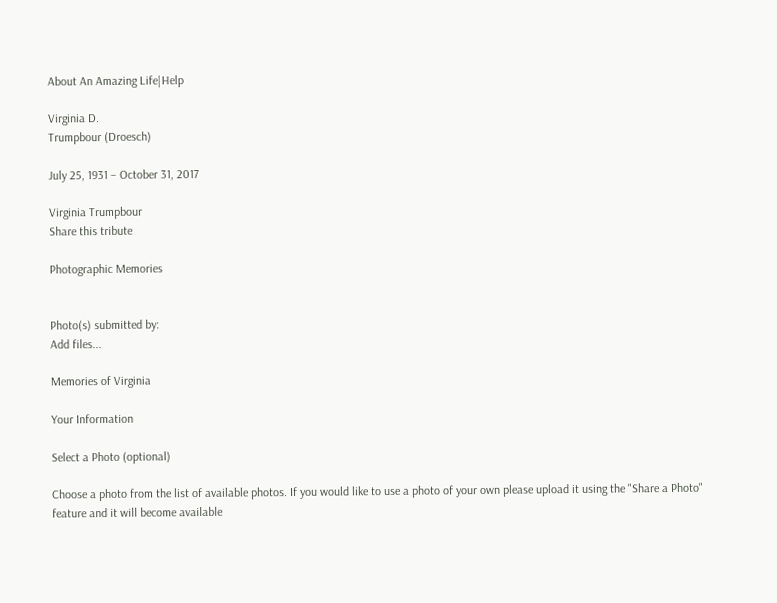About An Amazing Life|Help

Virginia D.
Trumpbour (Droesch)

July 25, 1931 – October 31, 2017

Virginia Trumpbour
Share this tribute

Photographic Memories


Photo(s) submitted by:
Add files...

Memories of Virginia

Your Information

Select a Photo (optional)

Choose a photo from the list of available photos. If you would like to use a photo of your own please upload it using the "Share a Photo" feature and it will become available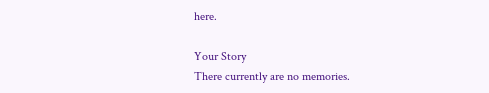here.

Your Story
There currently are no memories.